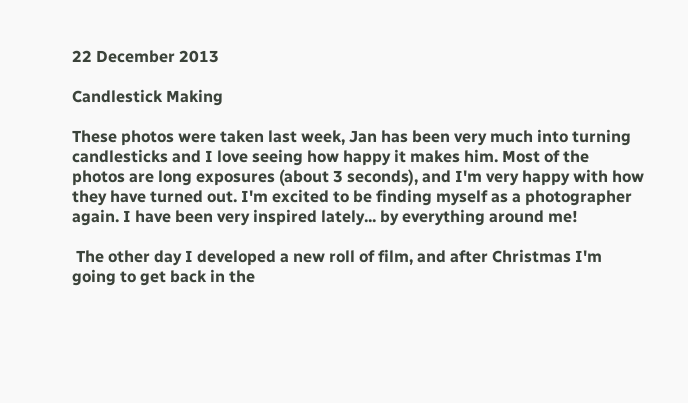22 December 2013

Candlestick Making

These photos were taken last week, Jan has been very much into turning candlesticks and I love seeing how happy it makes him. Most of the photos are long exposures (about 3 seconds), and I'm very happy with how they have turned out. I'm excited to be finding myself as a photographer again. I have been very inspired lately... by everything around me!

 The other day I developed a new roll of film, and after Christmas I'm going to get back in the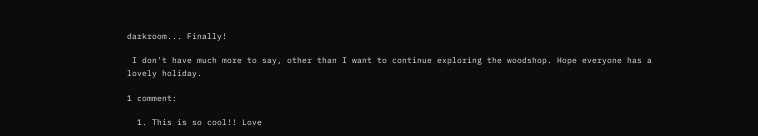darkroom... Finally!

 I don't have much more to say, other than I want to continue exploring the woodshop. Hope everyone has a lovely holiday.

1 comment:

  1. This is so cool!! Love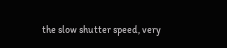the slow shutter speed, very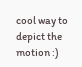cool way to depict the motion :)